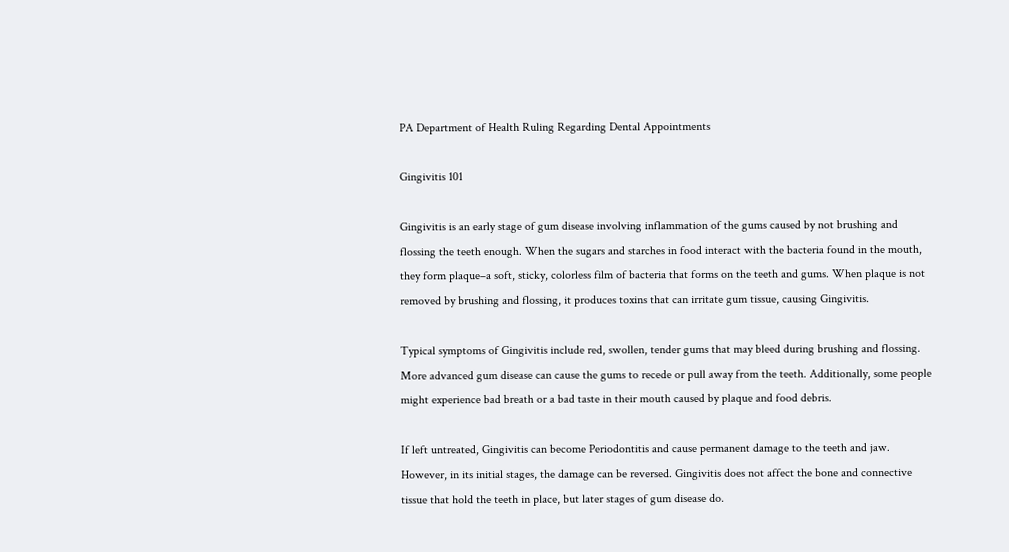PA Department of Health Ruling Regarding Dental Appointments

Gingivitis 101

Gingivitis is an early stage of gum disease involving inflammation of the gums caused by not brushing and flossing the teeth enough. When the sugars and starches in food interact with the bacteria found in the mouth, they form plaque–a soft, sticky, colorless film of bacteria that forms on the teeth and gums. When plaque is not removed by brushing and flossing, it produces toxins that can irritate gum tissue, causing Gingivitis.

Typical symptoms of Gingivitis include red, swollen, tender gums that may bleed during brushing and flossing. More advanced gum disease can cause the gums to recede or pull away from the teeth. Additionally, some people might experience bad breath or a bad taste in their mouth caused by plaque and food debris.

If left untreated, Gingivitis can become Periodontitis and cause permanent damage to the teeth and jaw. However, in its initial stages, the damage can be reversed. Gingivitis does not affect the bone and connective tissue that hold the teeth in place, but later stages of gum disease do.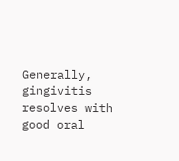Generally, gingivitis resolves with good oral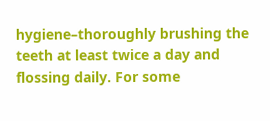hygiene–thoroughly brushing the teeth at least twice a day and flossing daily. For some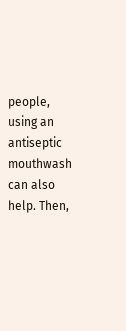people, using an antiseptic mouthwash can also help. Then,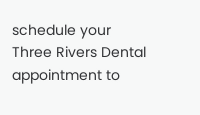schedule your Three Rivers Dental appointment to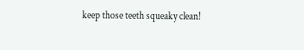keep those teeth squeaky clean!